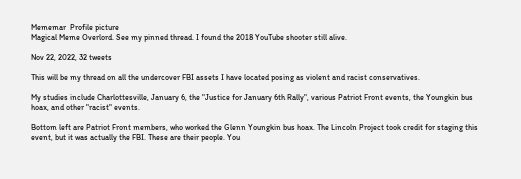Mememar  Profile picture
Magical Meme Overlord. See my pinned thread. I found the 2018 YouTube shooter still alive.

Nov 22, 2022, 32 tweets

This will be my thread on all the undercover FBI assets I have located posing as violent and racist conservatives.

My studies include Charlottesville, January 6, the "Justice for January 6th Rally", various Patriot Front events, the Youngkin bus hoax, and other "racist" events.

Bottom left are Patriot Front members, who worked the Glenn Youngkin bus hoax. The Lincoln Project took credit for staging this event, but it was actually the FBI. These are their people. You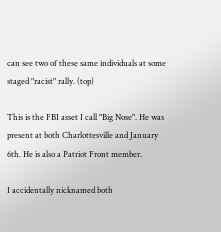can see two of these same individuals at some staged "racist" rally. (top)

This is the FBI asset I call "Big Nose". He was present at both Charlottesville and January 6th. He is also a Patriot Front member.

I accidentally nicknamed both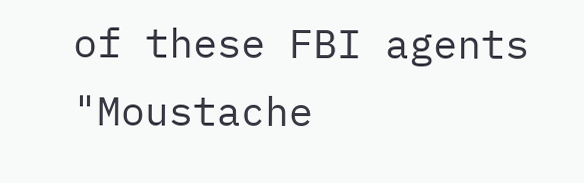of these FBI agents "Moustache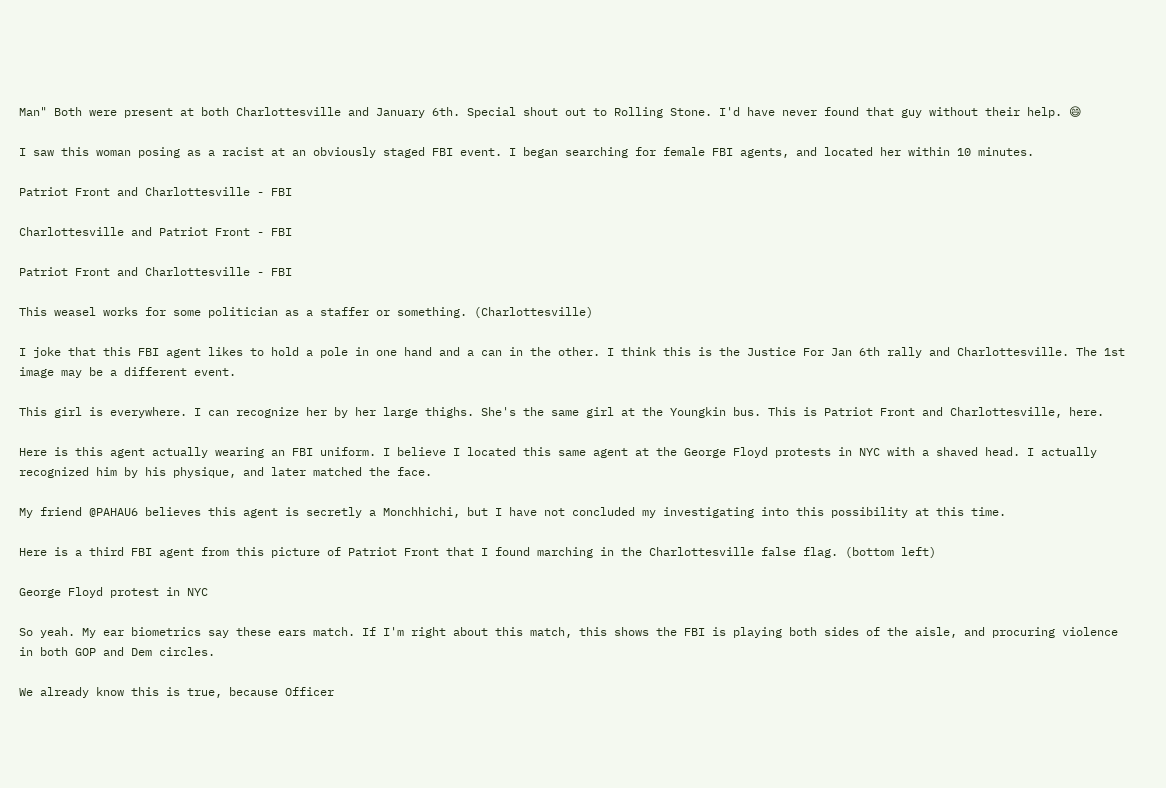Man" Both were present at both Charlottesville and January 6th. Special shout out to Rolling Stone. I'd have never found that guy without their help. 😄

I saw this woman posing as a racist at an obviously staged FBI event. I began searching for female FBI agents, and located her within 10 minutes.

Patriot Front and Charlottesville - FBI

Charlottesville and Patriot Front - FBI

Patriot Front and Charlottesville - FBI

This weasel works for some politician as a staffer or something. (Charlottesville)

I joke that this FBI agent likes to hold a pole in one hand and a can in the other. I think this is the Justice For Jan 6th rally and Charlottesville. The 1st image may be a different event.

This girl is everywhere. I can recognize her by her large thighs. She's the same girl at the Youngkin bus. This is Patriot Front and Charlottesville, here.

Here is this agent actually wearing an FBI uniform. I believe I located this same agent at the George Floyd protests in NYC with a shaved head. I actually recognized him by his physique, and later matched the face.

My friend @PAHAU6 believes this agent is secretly a Monchhichi, but I have not concluded my investigating into this possibility at this time.

Here is a third FBI agent from this picture of Patriot Front that I found marching in the Charlottesville false flag. (bottom left)

George Floyd protest in NYC

So yeah. My ear biometrics say these ears match. If I'm right about this match, this shows the FBI is playing both sides of the aisle, and procuring violence in both GOP and Dem circles.

We already know this is true, because Officer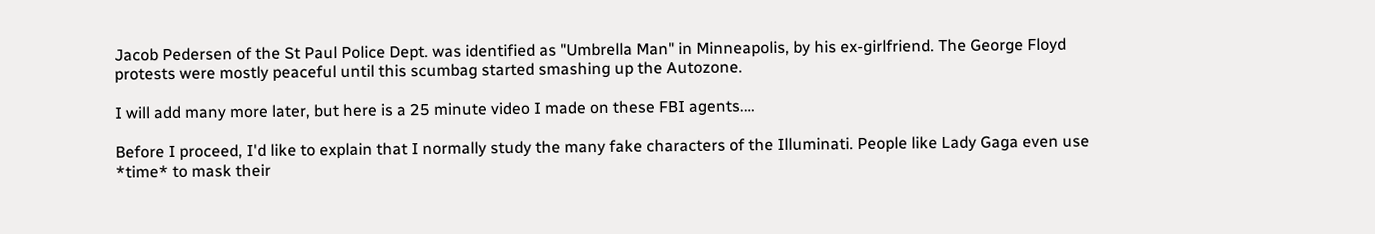Jacob Pedersen of the St Paul Police Dept. was identified as "Umbrella Man" in Minneapolis, by his ex-girlfriend. The George Floyd protests were mostly peaceful until this scumbag started smashing up the Autozone.

I will add many more later, but here is a 25 minute video I made on these FBI agents.…

Before I proceed, I'd like to explain that I normally study the many fake characters of the Illuminati. People like Lady Gaga even use *time* to mask their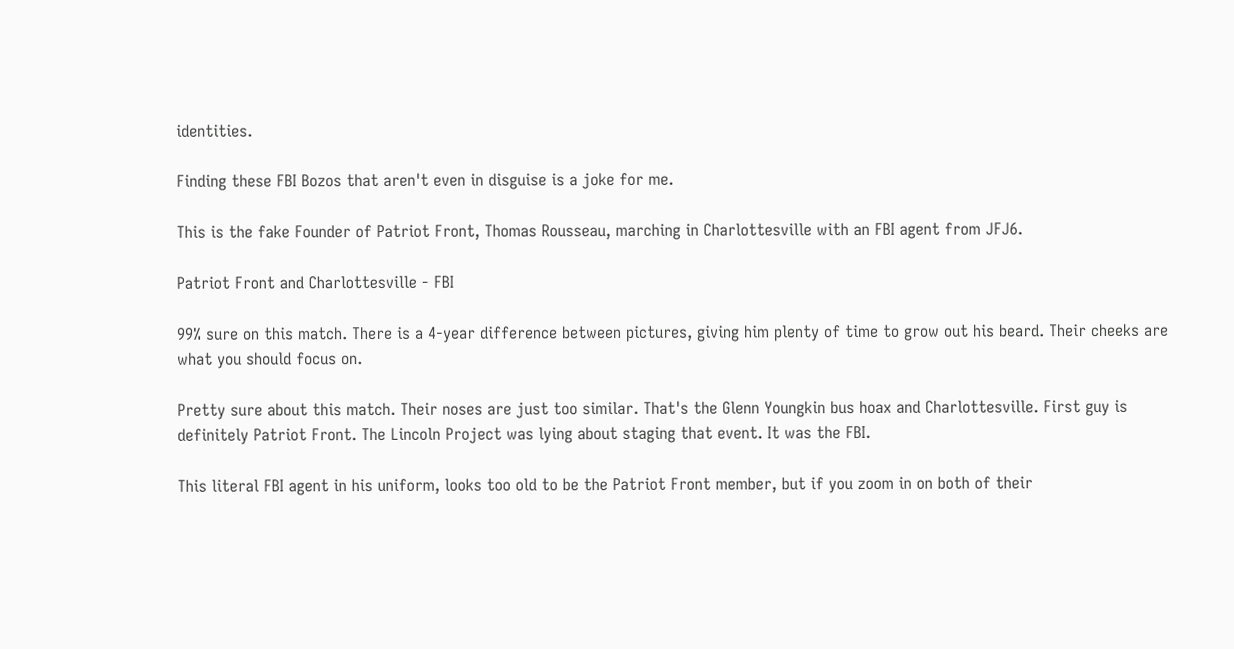identities.

Finding these FBI Bozos that aren't even in disguise is a joke for me.

This is the fake Founder of Patriot Front, Thomas Rousseau, marching in Charlottesville with an FBI agent from JFJ6.

Patriot Front and Charlottesville - FBI

99% sure on this match. There is a 4-year difference between pictures, giving him plenty of time to grow out his beard. Their cheeks are what you should focus on.

Pretty sure about this match. Their noses are just too similar. That's the Glenn Youngkin bus hoax and Charlottesville. First guy is definitely Patriot Front. The Lincoln Project was lying about staging that event. It was the FBI.

This literal FBI agent in his uniform, looks too old to be the Patriot Front member, but if you zoom in on both of their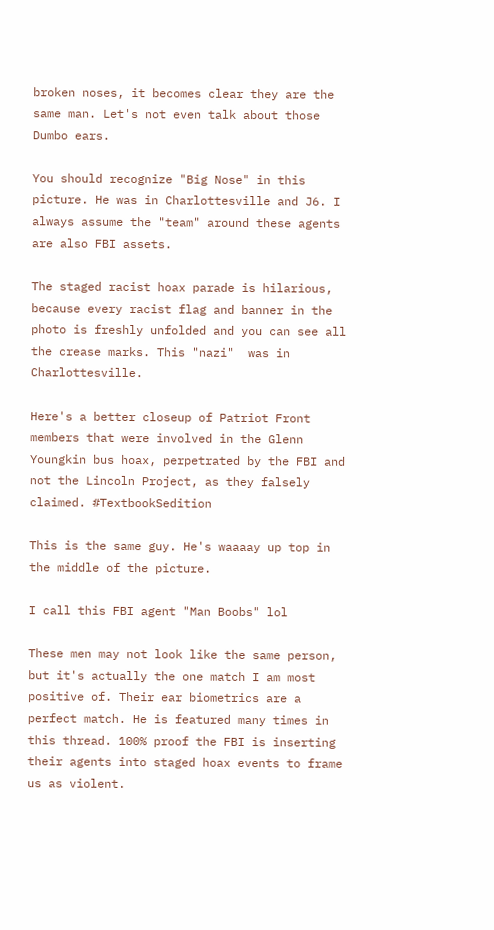broken noses, it becomes clear they are the same man. Let's not even talk about those Dumbo ears.

You should recognize "Big Nose" in this picture. He was in Charlottesville and J6. I always assume the "team" around these agents are also FBI assets.

The staged racist hoax parade is hilarious, because every racist flag and banner in the photo is freshly unfolded and you can see all the crease marks. This "nazi"  was in Charlottesville.

Here's a better closeup of Patriot Front members that were involved in the Glenn Youngkin bus hoax, perpetrated by the FBI and not the Lincoln Project, as they falsely claimed. #TextbookSedition

This is the same guy. He's waaaay up top in the middle of the picture.

I call this FBI agent "Man Boobs" lol

These men may not look like the same person, but it's actually the one match I am most positive of. Their ear biometrics are a perfect match. He is featured many times in this thread. 100% proof the FBI is inserting their agents into staged hoax events to frame us as violent.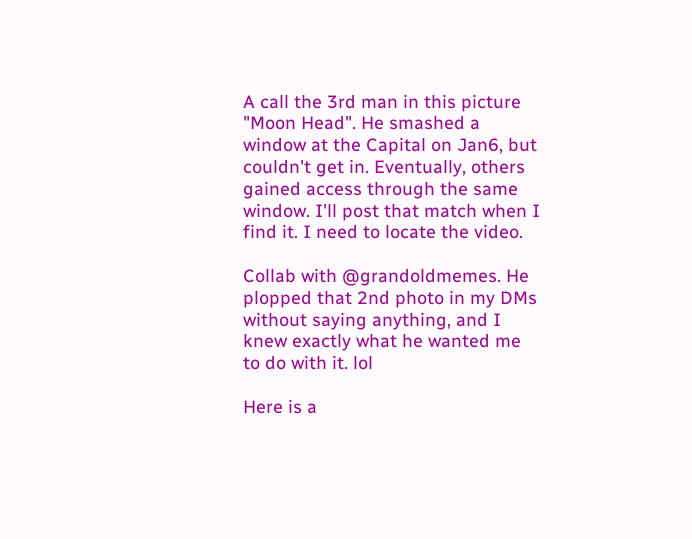A call the 3rd man in this picture "Moon Head". He smashed a window at the Capital on Jan6, but couldn't get in. Eventually, others gained access through the same window. I'll post that match when I find it. I need to locate the video.

Collab with @grandoldmemes. He plopped that 2nd photo in my DMs without saying anything, and I knew exactly what he wanted me to do with it. lol

Here is a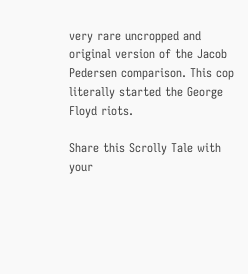very rare uncropped and original version of the Jacob Pedersen comparison. This cop literally started the George Floyd riots.

Share this Scrolly Tale with your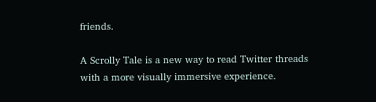friends.

A Scrolly Tale is a new way to read Twitter threads with a more visually immersive experience.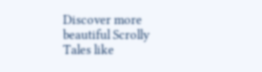Discover more beautiful Scrolly Tales like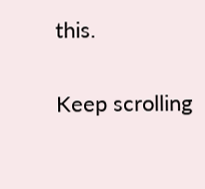this.

Keep scrolling